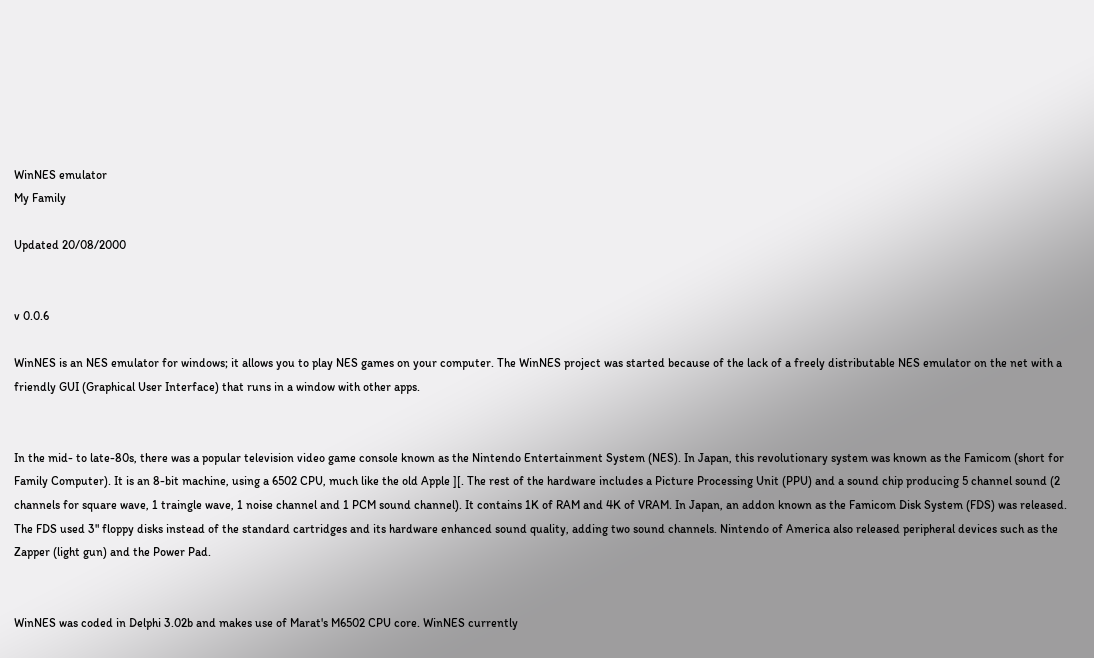WinNES emulator
My Family

Updated 20/08/2000


v 0.0.6

WinNES is an NES emulator for windows; it allows you to play NES games on your computer. The WinNES project was started because of the lack of a freely distributable NES emulator on the net with a friendly GUI (Graphical User Interface) that runs in a window with other apps.


In the mid- to late-80s, there was a popular television video game console known as the Nintendo Entertainment System (NES). In Japan, this revolutionary system was known as the Famicom (short for Family Computer). It is an 8-bit machine, using a 6502 CPU, much like the old Apple ][. The rest of the hardware includes a Picture Processing Unit (PPU) and a sound chip producing 5 channel sound (2 channels for square wave, 1 traingle wave, 1 noise channel and 1 PCM sound channel). It contains 1K of RAM and 4K of VRAM. In Japan, an addon known as the Famicom Disk System (FDS) was released. The FDS used 3" floppy disks instead of the standard cartridges and its hardware enhanced sound quality, adding two sound channels. Nintendo of America also released peripheral devices such as the Zapper (light gun) and the Power Pad.


WinNES was coded in Delphi 3.02b and makes use of Marat's M6502 CPU core. WinNES currently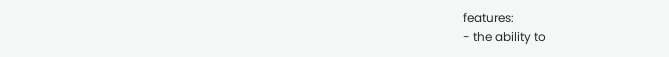features:
- the ability to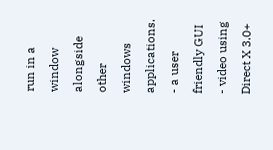run in a window alongside other windows applications.
- a user friendly GUI
- video using Direct X 3.0+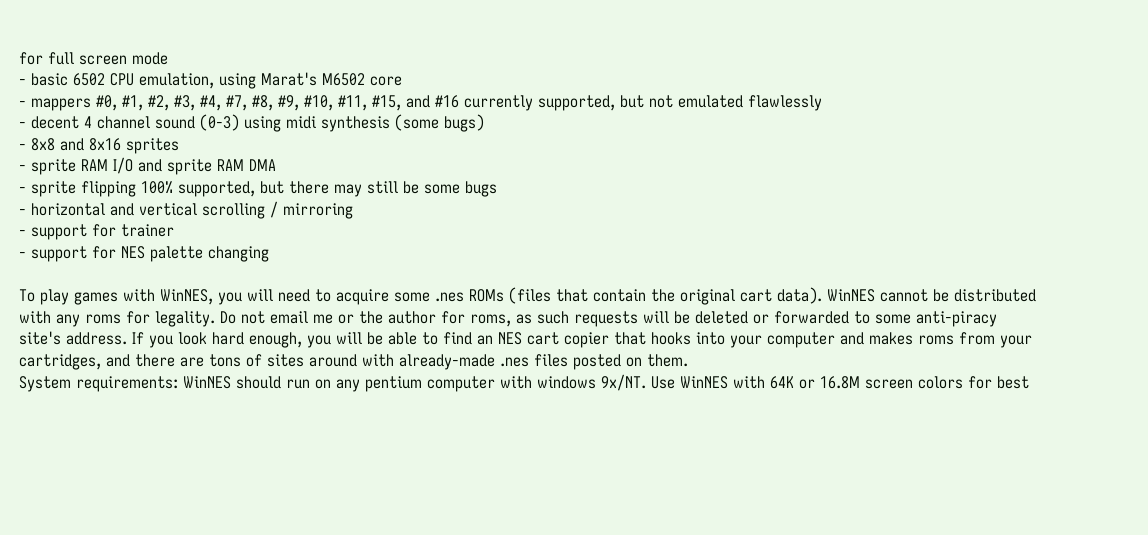for full screen mode
- basic 6502 CPU emulation, using Marat's M6502 core
- mappers #0, #1, #2, #3, #4, #7, #8, #9, #10, #11, #15, and #16 currently supported, but not emulated flawlessly
- decent 4 channel sound (0-3) using midi synthesis (some bugs)
- 8x8 and 8x16 sprites
- sprite RAM I/O and sprite RAM DMA
- sprite flipping 100% supported, but there may still be some bugs
- horizontal and vertical scrolling / mirroring
- support for trainer
- support for NES palette changing

To play games with WinNES, you will need to acquire some .nes ROMs (files that contain the original cart data). WinNES cannot be distributed with any roms for legality. Do not email me or the author for roms, as such requests will be deleted or forwarded to some anti-piracy site's address. If you look hard enough, you will be able to find an NES cart copier that hooks into your computer and makes roms from your cartridges, and there are tons of sites around with already-made .nes files posted on them.
System requirements: WinNES should run on any pentium computer with windows 9x/NT. Use WinNES with 64K or 16.8M screen colors for best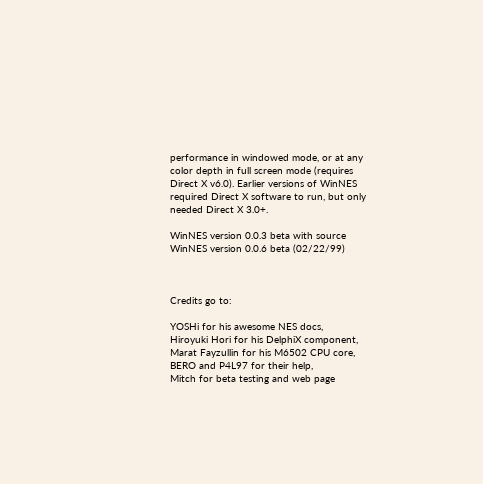performance in windowed mode, or at any color depth in full screen mode (requires Direct X v6.0). Earlier versions of WinNES required Direct X software to run, but only needed Direct X 3.0+.

WinNES version 0.0.3 beta with source
WinNES version 0.0.6 beta (02/22/99)



Credits go to:

YOSHi for his awesome NES docs,
Hiroyuki Hori for his DelphiX component,
Marat Fayzullin for his M6502 CPU core,
BERO and P4L97 for their help,
Mitch for beta testing and web page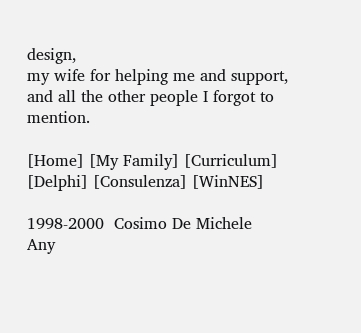design,
my wife for helping me and support,
and all the other people I forgot to mention.

[Home] [My Family] [Curriculum] [Delphi] [Consulenza] [WinNES]

1998-2000  Cosimo De Michele
Any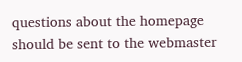questions about the homepage should be sent to the webmaster